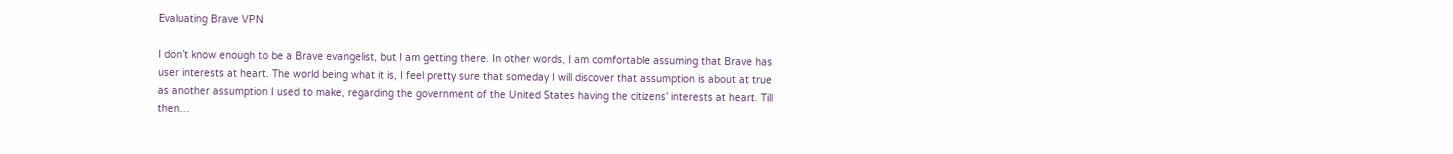Evaluating Brave VPN

I don’t know enough to be a Brave evangelist, but I am getting there. In other words, I am comfortable assuming that Brave has user interests at heart. The world being what it is, I feel pretty sure that someday I will discover that assumption is about at true as another assumption I used to make, regarding the government of the United States having the citizens’ interests at heart. Till then…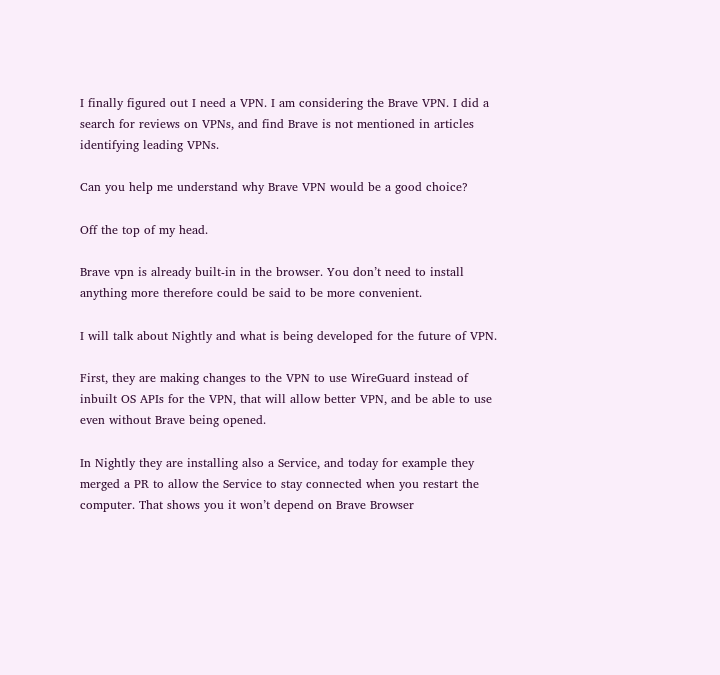I finally figured out I need a VPN. I am considering the Brave VPN. I did a search for reviews on VPNs, and find Brave is not mentioned in articles identifying leading VPNs.

Can you help me understand why Brave VPN would be a good choice?

Off the top of my head.

Brave vpn is already built-in in the browser. You don’t need to install anything more therefore could be said to be more convenient.

I will talk about Nightly and what is being developed for the future of VPN.

First, they are making changes to the VPN to use WireGuard instead of inbuilt OS APIs for the VPN, that will allow better VPN, and be able to use even without Brave being opened.

In Nightly they are installing also a Service, and today for example they merged a PR to allow the Service to stay connected when you restart the computer. That shows you it won’t depend on Brave Browser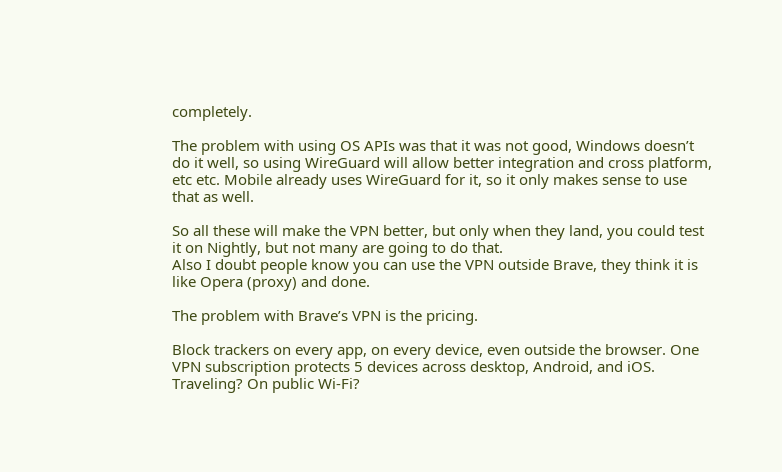completely.

The problem with using OS APIs was that it was not good, Windows doesn’t do it well, so using WireGuard will allow better integration and cross platform, etc etc. Mobile already uses WireGuard for it, so it only makes sense to use that as well.

So all these will make the VPN better, but only when they land, you could test it on Nightly, but not many are going to do that.
Also I doubt people know you can use the VPN outside Brave, they think it is like Opera (proxy) and done.

The problem with Brave’s VPN is the pricing.

Block trackers on every app, on every device, even outside the browser. One VPN subscription protects 5 devices across desktop, Android, and iOS. Traveling? On public Wi-Fi?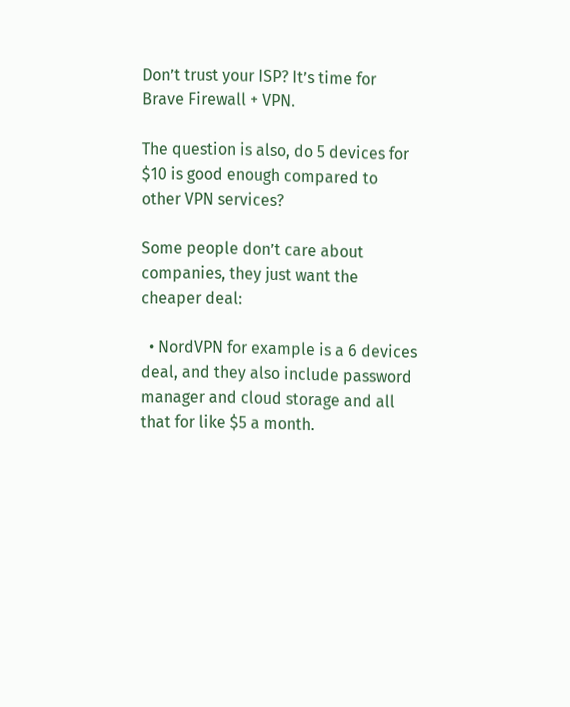Don’t trust your ISP? It’s time for Brave Firewall + VPN.

The question is also, do 5 devices for $10 is good enough compared to other VPN services?

Some people don’t care about companies, they just want the cheaper deal:

  • NordVPN for example is a 6 devices deal, and they also include password manager and cloud storage and all that for like $5 a month.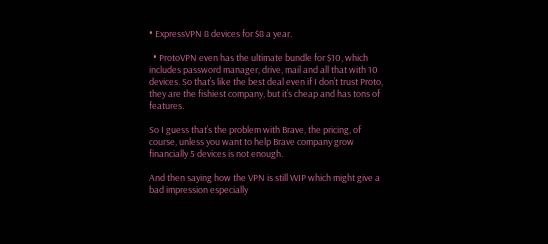• ExpressVPN 8 devices for $8 a year.

  • ProtoVPN even has the ultimate bundle for $10, which includes password manager, drive, mail and all that with 10 devices. So that’s like the best deal even if I don’t trust Proto, they are the fishiest company, but it’s cheap and has tons of features.

So I guess that’s the problem with Brave, the pricing, of course, unless you want to help Brave company grow financially 5 devices is not enough.

And then saying how the VPN is still WIP which might give a bad impression especially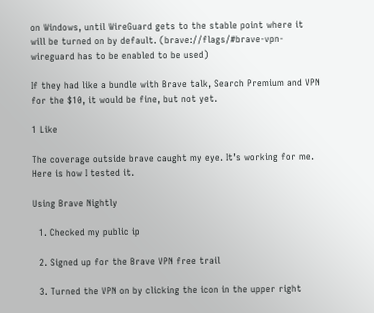on Windows, until WireGuard gets to the stable point where it will be turned on by default. (brave://flags/#brave-vpn-wireguard has to be enabled to be used)

If they had like a bundle with Brave talk, Search Premium and VPN for the $10, it would be fine, but not yet.

1 Like

The coverage outside brave caught my eye. It’s working for me. Here is how I tested it.

Using Brave Nightly

  1. Checked my public ip

  2. Signed up for the Brave VPN free trail

  3. Turned the VPN on by clicking the icon in the upper right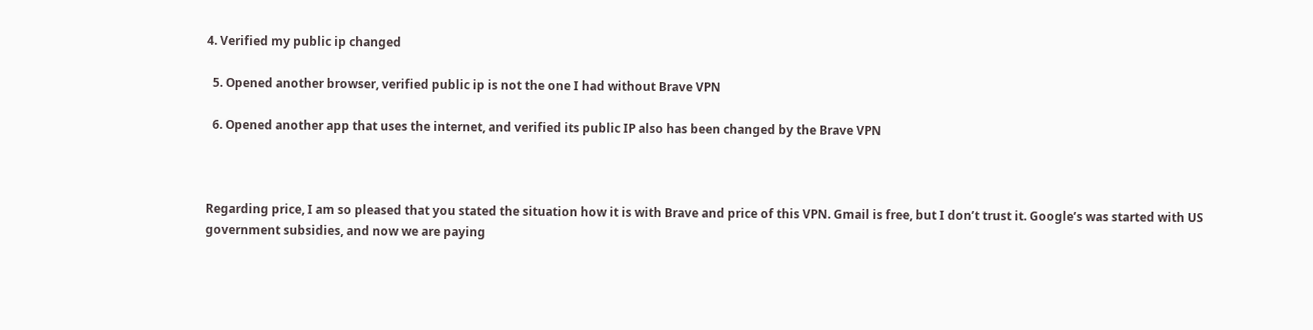4. Verified my public ip changed

  5. Opened another browser, verified public ip is not the one I had without Brave VPN

  6. Opened another app that uses the internet, and verified its public IP also has been changed by the Brave VPN



Regarding price, I am so pleased that you stated the situation how it is with Brave and price of this VPN. Gmail is free, but I don’t trust it. Google’s was started with US government subsidies, and now we are paying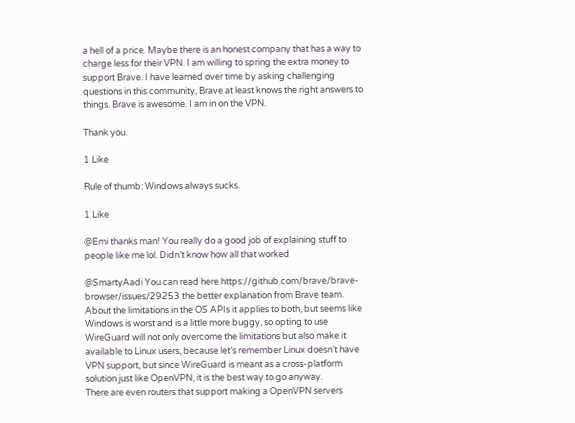a hell of a price. Maybe there is an honest company that has a way to charge less for their VPN. I am willing to spring the extra money to support Brave. I have learned over time by asking challenging questions in this community, Brave at least knows the right answers to things. Brave is awesome. I am in on the VPN.

Thank you.

1 Like

Rule of thumb: Windows always sucks.

1 Like

@Emi thanks man! You really do a good job of explaining stuff to people like me lol. Didn’t know how all that worked

@SmartyAadi You can read here https://github.com/brave/brave-browser/issues/29253 the better explanation from Brave team.
About the limitations in the OS APIs it applies to both, but seems like Windows is worst and is a little more buggy, so opting to use WireGuard will not only overcome the limitations but also make it available to Linux users, because let’s remember Linux doesn’t have VPN support, but since WireGuard is meant as a cross-platform solution just like OpenVPN, it is the best way to go anyway.
There are even routers that support making a OpenVPN servers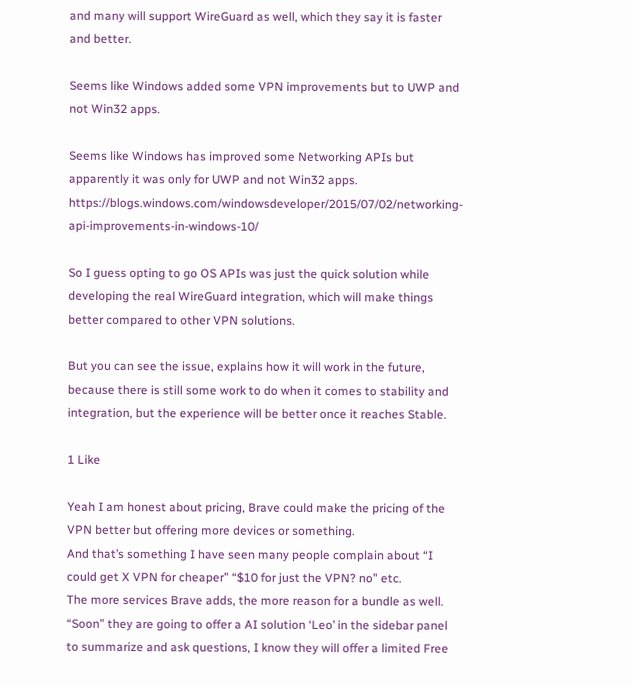and many will support WireGuard as well, which they say it is faster and better.

Seems like Windows added some VPN improvements but to UWP and not Win32 apps.

Seems like Windows has improved some Networking APIs but apparently it was only for UWP and not Win32 apps. https://blogs.windows.com/windowsdeveloper/2015/07/02/networking-api-improvements-in-windows-10/

So I guess opting to go OS APIs was just the quick solution while developing the real WireGuard integration, which will make things better compared to other VPN solutions.

But you can see the issue, explains how it will work in the future, because there is still some work to do when it comes to stability and integration, but the experience will be better once it reaches Stable.

1 Like

Yeah I am honest about pricing, Brave could make the pricing of the VPN better but offering more devices or something.
And that’s something I have seen many people complain about “I could get X VPN for cheaper” “$10 for just the VPN? no” etc.
The more services Brave adds, the more reason for a bundle as well. “Soon” they are going to offer a AI solution ‘Leo’ in the sidebar panel to summarize and ask questions, I know they will offer a limited Free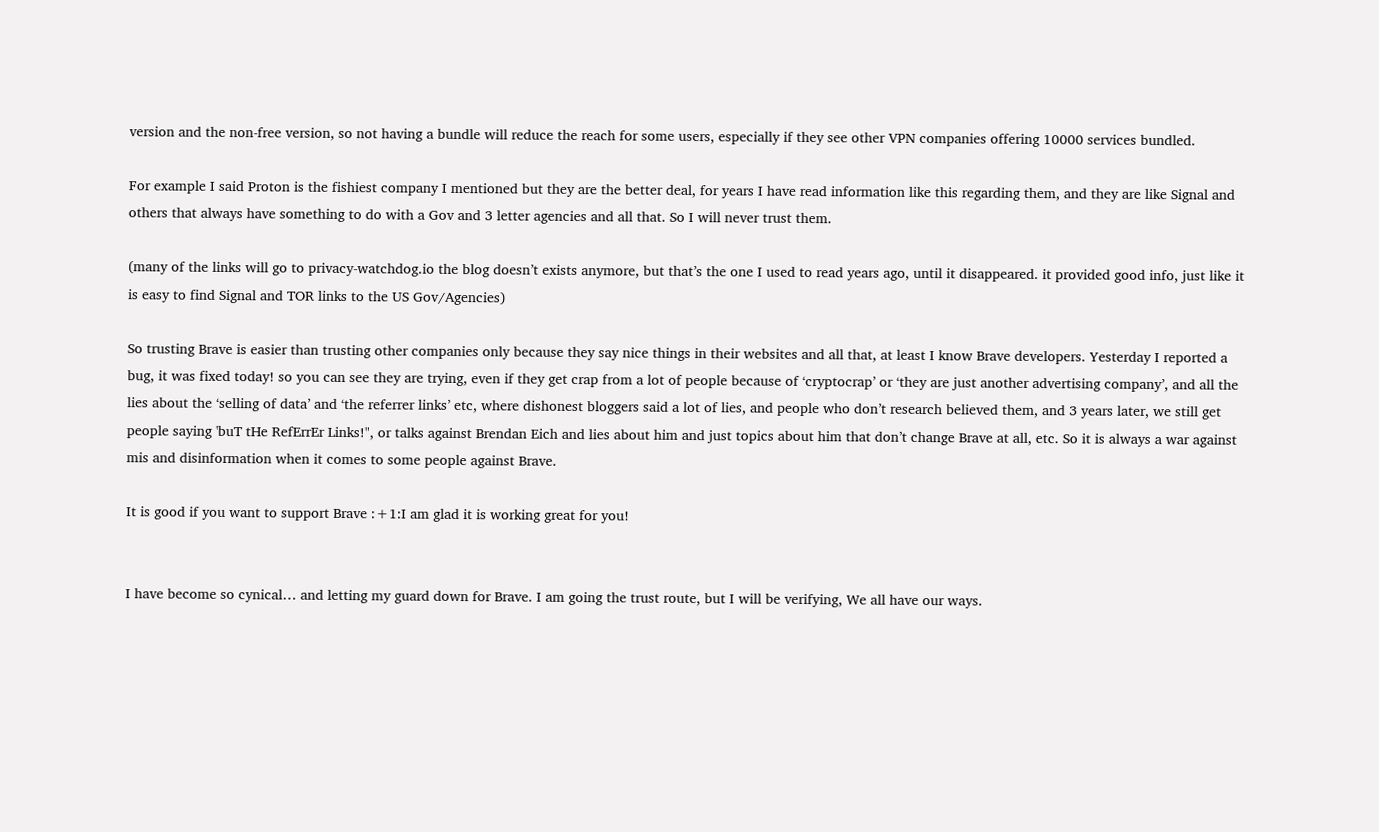version and the non-free version, so not having a bundle will reduce the reach for some users, especially if they see other VPN companies offering 10000 services bundled.

For example I said Proton is the fishiest company I mentioned but they are the better deal, for years I have read information like this regarding them, and they are like Signal and others that always have something to do with a Gov and 3 letter agencies and all that. So I will never trust them.

(many of the links will go to privacy-watchdog.io the blog doesn’t exists anymore, but that’s the one I used to read years ago, until it disappeared. it provided good info, just like it is easy to find Signal and TOR links to the US Gov/Agencies)

So trusting Brave is easier than trusting other companies only because they say nice things in their websites and all that, at least I know Brave developers. Yesterday I reported a bug, it was fixed today! so you can see they are trying, even if they get crap from a lot of people because of ‘cryptocrap’ or ‘they are just another advertising company’, and all the lies about the ‘selling of data’ and ‘the referrer links’ etc, where dishonest bloggers said a lot of lies, and people who don’t research believed them, and 3 years later, we still get people saying 'buT tHe RefErrEr Links!", or talks against Brendan Eich and lies about him and just topics about him that don’t change Brave at all, etc. So it is always a war against mis and disinformation when it comes to some people against Brave.

It is good if you want to support Brave :+1:I am glad it is working great for you!


I have become so cynical… and letting my guard down for Brave. I am going the trust route, but I will be verifying, We all have our ways.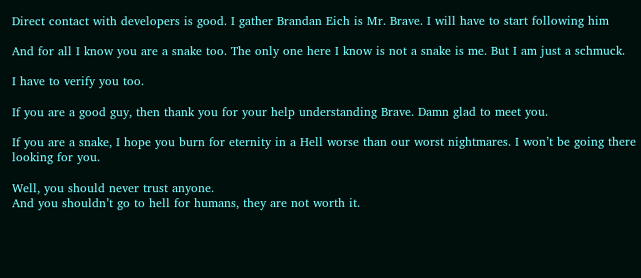Direct contact with developers is good. I gather Brandan Eich is Mr. Brave. I will have to start following him

And for all I know you are a snake too. The only one here I know is not a snake is me. But I am just a schmuck.

I have to verify you too.

If you are a good guy, then thank you for your help understanding Brave. Damn glad to meet you.

If you are a snake, I hope you burn for eternity in a Hell worse than our worst nightmares. I won’t be going there looking for you.

Well, you should never trust anyone.
And you shouldn’t go to hell for humans, they are not worth it.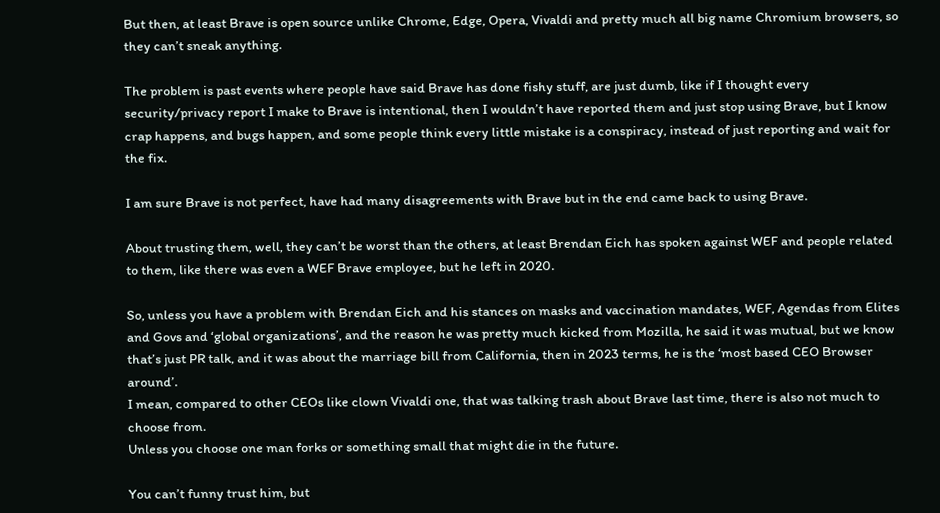But then, at least Brave is open source unlike Chrome, Edge, Opera, Vivaldi and pretty much all big name Chromium browsers, so they can’t sneak anything.

The problem is past events where people have said Brave has done fishy stuff, are just dumb, like if I thought every security/privacy report I make to Brave is intentional, then I wouldn’t have reported them and just stop using Brave, but I know crap happens, and bugs happen, and some people think every little mistake is a conspiracy, instead of just reporting and wait for the fix.

I am sure Brave is not perfect, have had many disagreements with Brave but in the end came back to using Brave.

About trusting them, well, they can’t be worst than the others, at least Brendan Eich has spoken against WEF and people related to them, like there was even a WEF Brave employee, but he left in 2020.

So, unless you have a problem with Brendan Eich and his stances on masks and vaccination mandates, WEF, Agendas from Elites and Govs and ‘global organizations’, and the reason he was pretty much kicked from Mozilla, he said it was mutual, but we know that’s just PR talk, and it was about the marriage bill from California, then in 2023 terms, he is the ‘most based CEO Browser around’.
I mean, compared to other CEOs like clown Vivaldi one, that was talking trash about Brave last time, there is also not much to choose from.
Unless you choose one man forks or something small that might die in the future.

You can’t funny trust him, but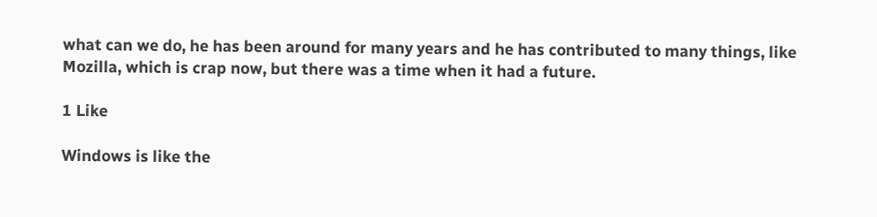what can we do, he has been around for many years and he has contributed to many things, like Mozilla, which is crap now, but there was a time when it had a future.

1 Like

Windows is like the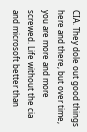CIA. They dole out good things here and there, but over time, you are more and more screwed. Life without the cia and microsoft better than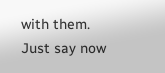with them. Just say now